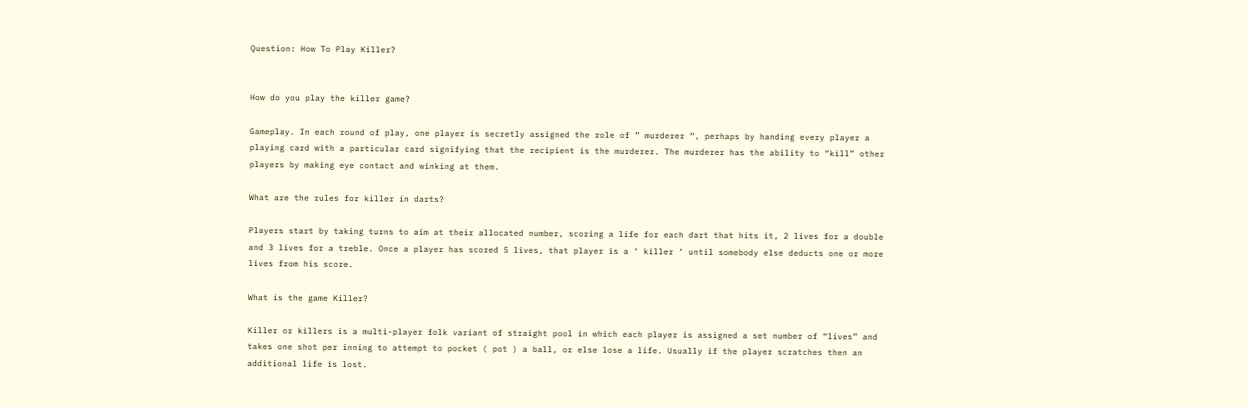Question: How To Play Killer?


How do you play the killer game?

Gameplay. In each round of play, one player is secretly assigned the role of ” murderer “, perhaps by handing every player a playing card with a particular card signifying that the recipient is the murderer. The murderer has the ability to “kill” other players by making eye contact and winking at them.

What are the rules for killer in darts?

Players start by taking turns to aim at their allocated number, scoring a life for each dart that hits it, 2 lives for a double and 3 lives for a treble. Once a player has scored 5 lives, that player is a ‘ killer ‘ until somebody else deducts one or more lives from his score.

What is the game Killer?

Killer or killers is a multi-player folk variant of straight pool in which each player is assigned a set number of “lives” and takes one shot per inning to attempt to pocket ( pot ) a ball, or else lose a life. Usually if the player scratches then an additional life is lost.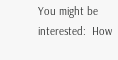You might be interested:  How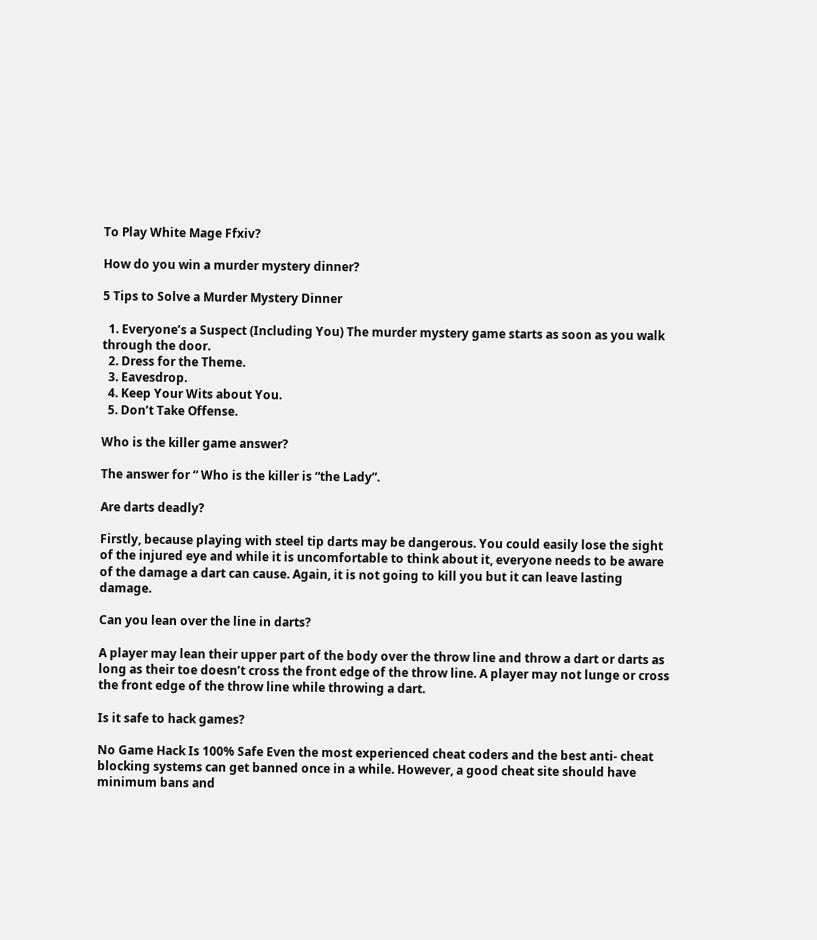To Play White Mage Ffxiv?

How do you win a murder mystery dinner?

5 Tips to Solve a Murder Mystery Dinner

  1. Everyone’s a Suspect (Including You) The murder mystery game starts as soon as you walk through the door.
  2. Dress for the Theme.
  3. Eavesdrop.
  4. Keep Your Wits about You.
  5. Don’t Take Offense.

Who is the killer game answer?

The answer for “ Who is the killer is “the Lady”.

Are darts deadly?

Firstly, because playing with steel tip darts may be dangerous. You could easily lose the sight of the injured eye and while it is uncomfortable to think about it, everyone needs to be aware of the damage a dart can cause. Again, it is not going to kill you but it can leave lasting damage.

Can you lean over the line in darts?

A player may lean their upper part of the body over the throw line and throw a dart or darts as long as their toe doesn’t cross the front edge of the throw line. A player may not lunge or cross the front edge of the throw line while throwing a dart.

Is it safe to hack games?

No Game Hack Is 100% Safe Even the most experienced cheat coders and the best anti- cheat blocking systems can get banned once in a while. However, a good cheat site should have minimum bans and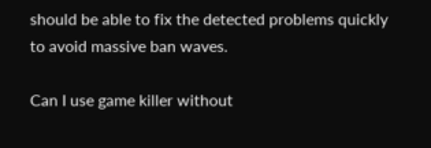should be able to fix the detected problems quickly to avoid massive ban waves.

Can I use game killer without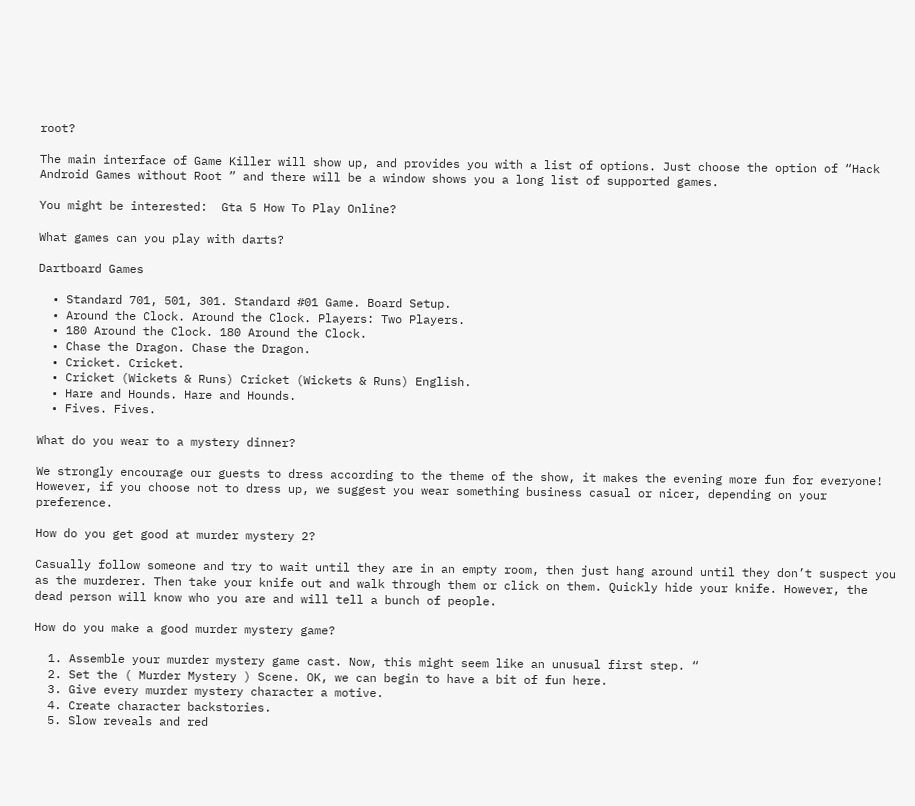root?

The main interface of Game Killer will show up, and provides you with a list of options. Just choose the option of “Hack Android Games without Root ” and there will be a window shows you a long list of supported games.

You might be interested:  Gta 5 How To Play Online?

What games can you play with darts?

Dartboard Games

  • Standard 701, 501, 301. Standard #01 Game. Board Setup.
  • Around the Clock. Around the Clock. Players: Two Players.
  • 180 Around the Clock. 180 Around the Clock.
  • Chase the Dragon. Chase the Dragon.
  • Cricket. Cricket.
  • Cricket (Wickets & Runs) Cricket (Wickets & Runs) English.
  • Hare and Hounds. Hare and Hounds.
  • Fives. Fives.

What do you wear to a mystery dinner?

We strongly encourage our guests to dress according to the theme of the show, it makes the evening more fun for everyone! However, if you choose not to dress up, we suggest you wear something business casual or nicer, depending on your preference.

How do you get good at murder mystery 2?

Casually follow someone and try to wait until they are in an empty room, then just hang around until they don’t suspect you as the murderer. Then take your knife out and walk through them or click on them. Quickly hide your knife. However, the dead person will know who you are and will tell a bunch of people.

How do you make a good murder mystery game?

  1. Assemble your murder mystery game cast. Now, this might seem like an unusual first step. “
  2. Set the ( Murder Mystery ) Scene. OK, we can begin to have a bit of fun here.
  3. Give every murder mystery character a motive.
  4. Create character backstories.
  5. Slow reveals and red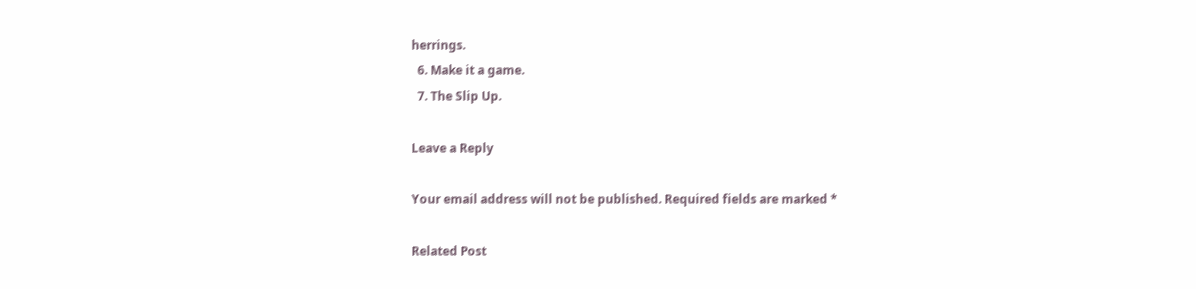herrings.
  6. Make it a game.
  7. The Slip Up.

Leave a Reply

Your email address will not be published. Required fields are marked *

Related Post